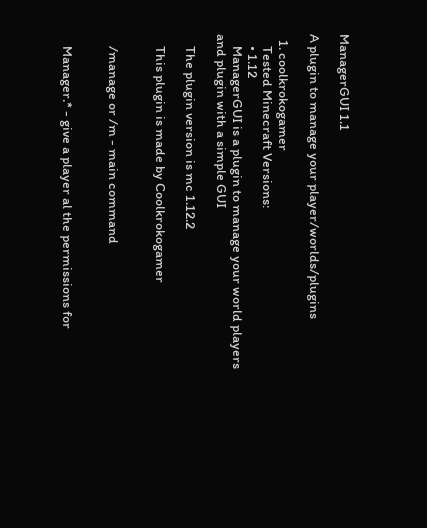ManagerGUI 1.1

A plugin to manage your player/worlds/plugins

  1. coolkrokogamer
    Tested Minecraft Versions:
    • 1.12
    ManagerGUI is a plugin to manage your world players and plugin with a simple GUI

    The plugin version is mc 1.12.2

    This plugin is made by Coolkrokogamer


    /manage or /m - main command


    Manager.* - give a player al the permissions for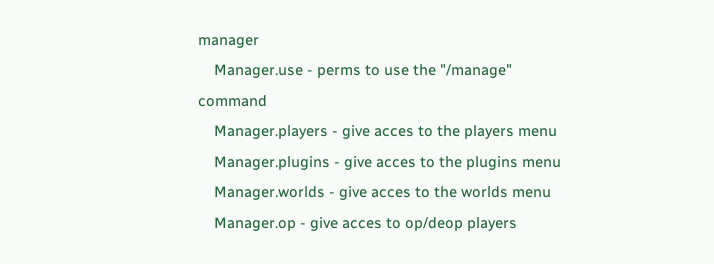manager
    Manager.use - perms to use the "/manage" command
    Manager.players - give acces to the players menu
    Manager.plugins - give acces to the plugins menu
    Manager.worlds - give acces to the worlds menu
    Manager.op - give acces to op/deop players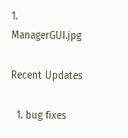1. ManagerGUI.jpg

Recent Updates

  1. bug fixes